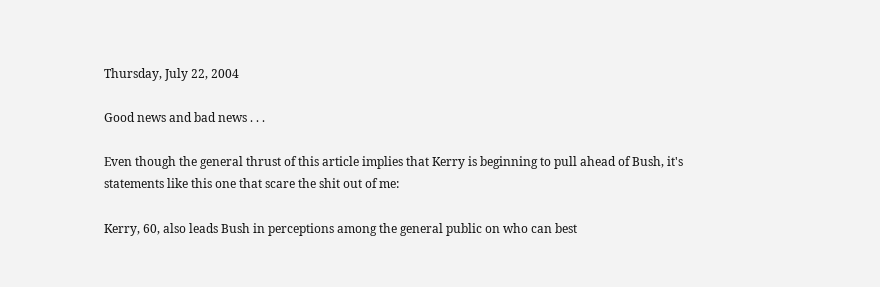Thursday, July 22, 2004

Good news and bad news . . .

Even though the general thrust of this article implies that Kerry is beginning to pull ahead of Bush, it's statements like this one that scare the shit out of me:

Kerry, 60, also leads Bush in perceptions among the general public on who can best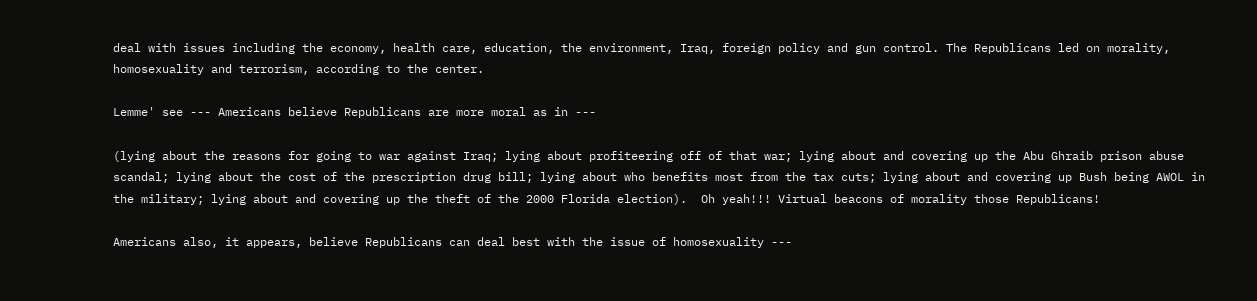deal with issues including the economy, health care, education, the environment, Iraq, foreign policy and gun control. The Republicans led on morality, homosexuality and terrorism, according to the center.

Lemme' see --- Americans believe Republicans are more moral as in ---

(lying about the reasons for going to war against Iraq; lying about profiteering off of that war; lying about and covering up the Abu Ghraib prison abuse scandal; lying about the cost of the prescription drug bill; lying about who benefits most from the tax cuts; lying about and covering up Bush being AWOL in the military; lying about and covering up the theft of the 2000 Florida election).  Oh yeah!!! Virtual beacons of morality those Republicans!

Americans also, it appears, believe Republicans can deal best with the issue of homosexuality ---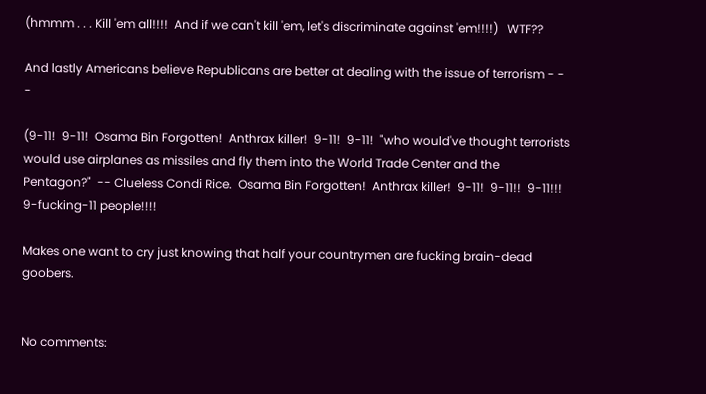(hmmm . . . Kill 'em all!!!!  And if we can't kill 'em, let's discriminate against 'em!!!!)   WTF??

And lastly Americans believe Republicans are better at dealing with the issue of terrorism - - -

(9-11!  9-11!  Osama Bin Forgotten!  Anthrax killer!  9-11!  9-11!  "who would've thought terrorists would use airplanes as missiles and fly them into the World Trade Center and the Pentagon?"  -- Clueless Condi Rice.  Osama Bin Forgotten!  Anthrax killer!  9-11!  9-11!!  9-11!!!  9-fucking-11 people!!!!

Makes one want to cry just knowing that half your countrymen are fucking brain-dead goobers.


No comments: